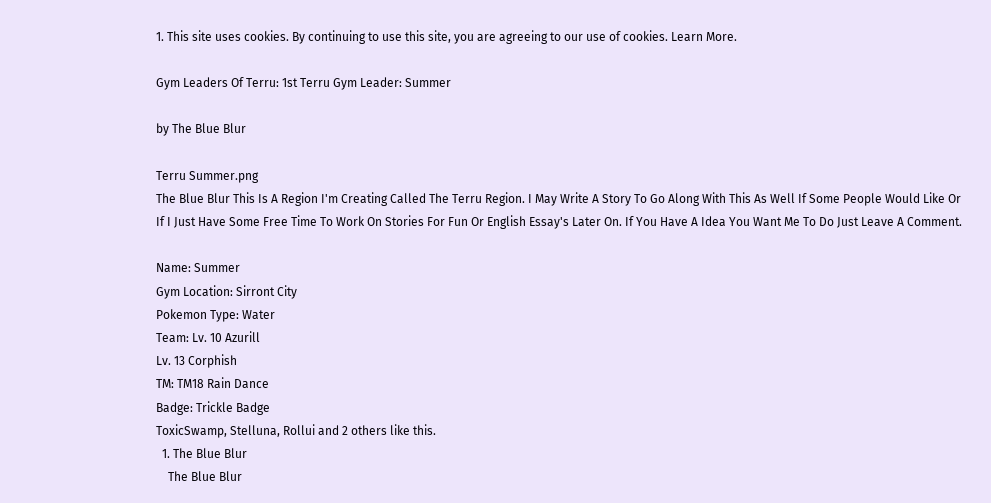1. This site uses cookies. By continuing to use this site, you are agreeing to our use of cookies. Learn More.

Gym Leaders Of Terru: 1st Terru Gym Leader: Summer

by The Blue Blur

Terru Summer.png
The Blue Blur This Is A Region I'm Creating Called The Terru Region. I May Write A Story To Go Along With This As Well If Some People Would Like Or If I Just Have Some Free Time To Work On Stories For Fun Or English Essay's Later On. If You Have A Idea You Want Me To Do Just Leave A Comment.

Name: Summer
Gym Location: Sirront City
Pokemon Type: Water
Team: Lv. 10 Azurill
Lv. 13 Corphish
TM: TM18 Rain Dance
Badge: Trickle Badge
ToxicSwamp, Stelluna, Rollui and 2 others like this.
  1. The Blue Blur
    The Blue Blur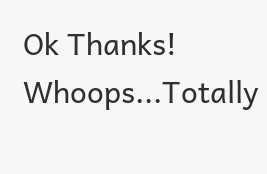Ok Thanks! Whoops...Totally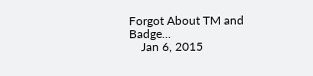Forgot About TM and Badge...
    Jan 6, 2015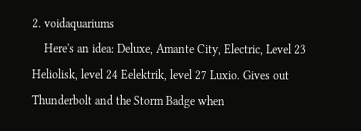2. voidaquariums
    Here's an idea: Deluxe, Amante City, Electric, Level 23 Heliolisk, level 24 Eelektrik, level 27 Luxio. Gives out Thunderbolt and the Storm Badge when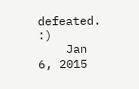defeated. :)
    Jan 6, 2015